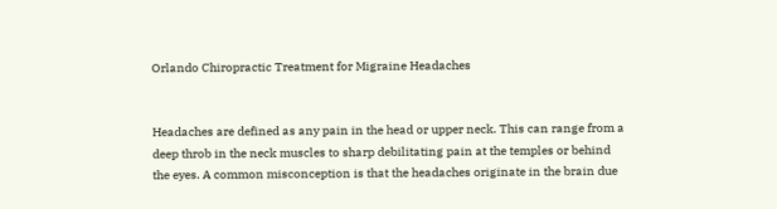Orlando Chiropractic Treatment for Migraine Headaches


Headaches are defined as any pain in the head or upper neck. This can range from a deep throb in the neck muscles to sharp debilitating pain at the temples or behind the eyes. A common misconception is that the headaches originate in the brain due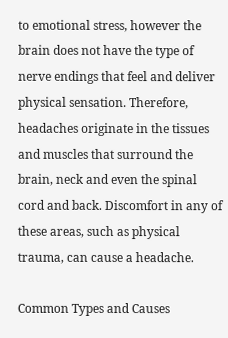to emotional stress, however the brain does not have the type of nerve endings that feel and deliver physical sensation. Therefore, headaches originate in the tissues and muscles that surround the brain, neck and even the spinal cord and back. Discomfort in any of these areas, such as physical trauma, can cause a headache.

Common Types and Causes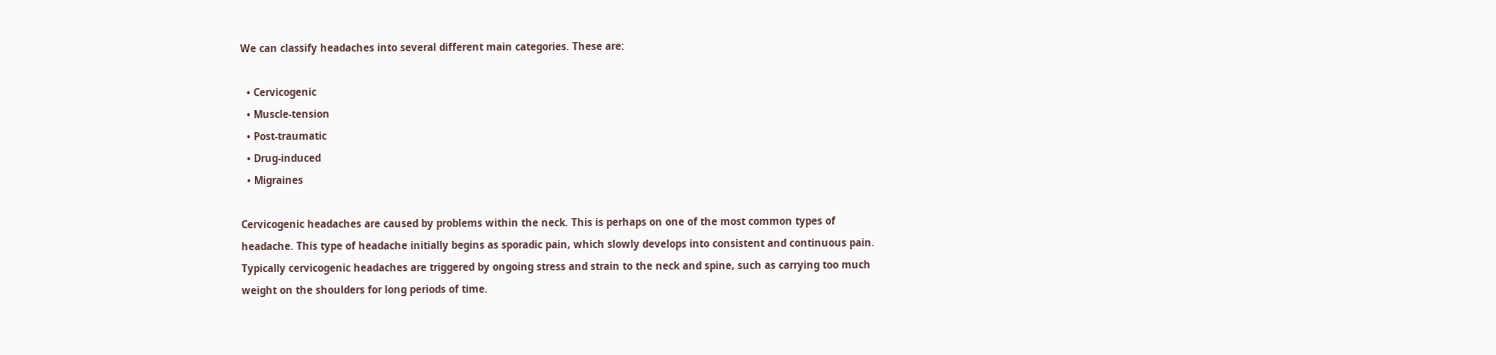We can classify headaches into several different main categories. These are:

  • Cervicogenic
  • Muscle-tension
  • Post-traumatic
  • Drug-induced
  • Migraines

Cervicogenic headaches are caused by problems within the neck. This is perhaps on one of the most common types of headache. This type of headache initially begins as sporadic pain, which slowly develops into consistent and continuous pain.
Typically cervicogenic headaches are triggered by ongoing stress and strain to the neck and spine, such as carrying too much weight on the shoulders for long periods of time.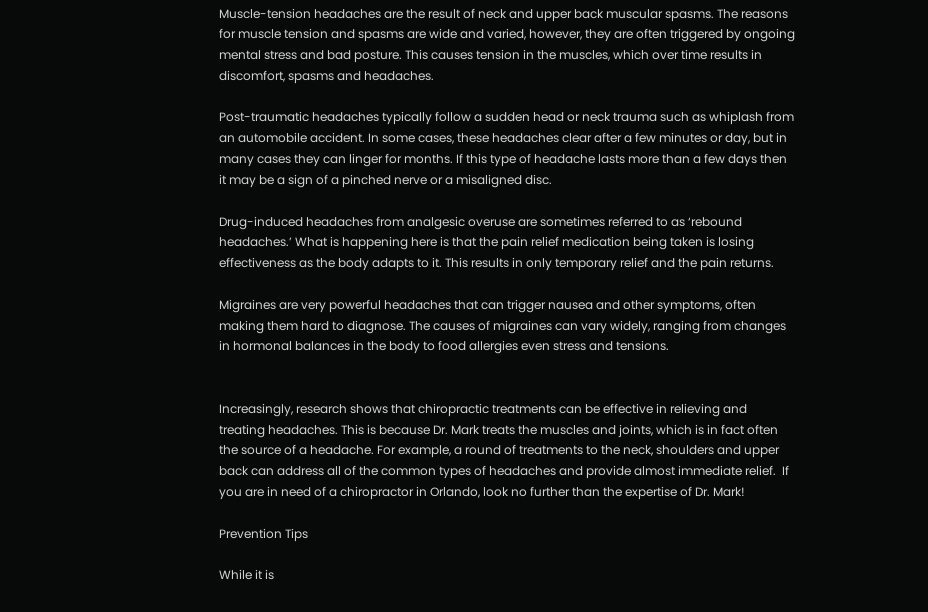Muscle-tension headaches are the result of neck and upper back muscular spasms. The reasons for muscle tension and spasms are wide and varied, however, they are often triggered by ongoing mental stress and bad posture. This causes tension in the muscles, which over time results in discomfort, spasms and headaches.

Post-traumatic headaches typically follow a sudden head or neck trauma such as whiplash from an automobile accident. In some cases, these headaches clear after a few minutes or day, but in many cases they can linger for months. If this type of headache lasts more than a few days then it may be a sign of a pinched nerve or a misaligned disc.

Drug-induced headaches from analgesic overuse are sometimes referred to as ‘rebound headaches.’ What is happening here is that the pain relief medication being taken is losing effectiveness as the body adapts to it. This results in only temporary relief and the pain returns.

Migraines are very powerful headaches that can trigger nausea and other symptoms, often making them hard to diagnose. The causes of migraines can vary widely, ranging from changes in hormonal balances in the body to food allergies even stress and tensions.


Increasingly, research shows that chiropractic treatments can be effective in relieving and treating headaches. This is because Dr. Mark treats the muscles and joints, which is in fact often the source of a headache. For example, a round of treatments to the neck, shoulders and upper back can address all of the common types of headaches and provide almost immediate relief.  If you are in need of a chiropractor in Orlando, look no further than the expertise of Dr. Mark!

Prevention Tips

While it is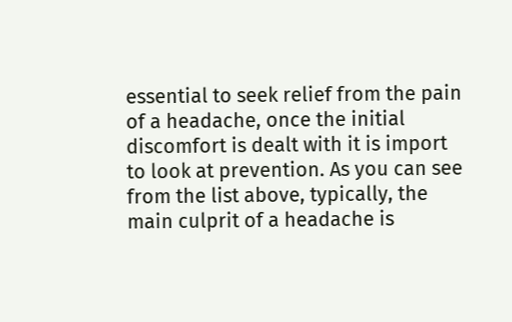essential to seek relief from the pain of a headache, once the initial discomfort is dealt with it is import to look at prevention. As you can see from the list above, typically, the main culprit of a headache is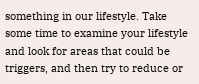something in our lifestyle. Take some time to examine your lifestyle and look for areas that could be triggers, and then try to reduce or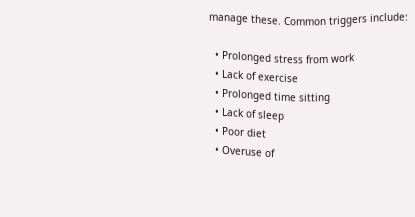manage these. Common triggers include:

  • Prolonged stress from work
  • Lack of exercise
  • Prolonged time sitting
  • Lack of sleep
  • Poor diet
  • Overuse of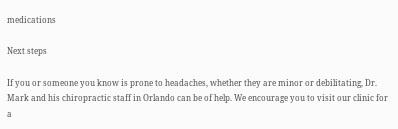medications

Next steps

If you or someone you know is prone to headaches, whether they are minor or debilitating, Dr. Mark and his chiropractic staff in Orlando can be of help. We encourage you to visit our clinic for a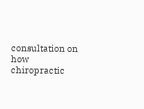consultation on how chiropractic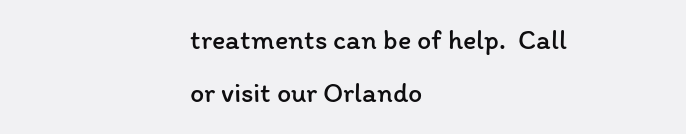treatments can be of help.  Call or visit our Orlando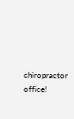chiropractor office!